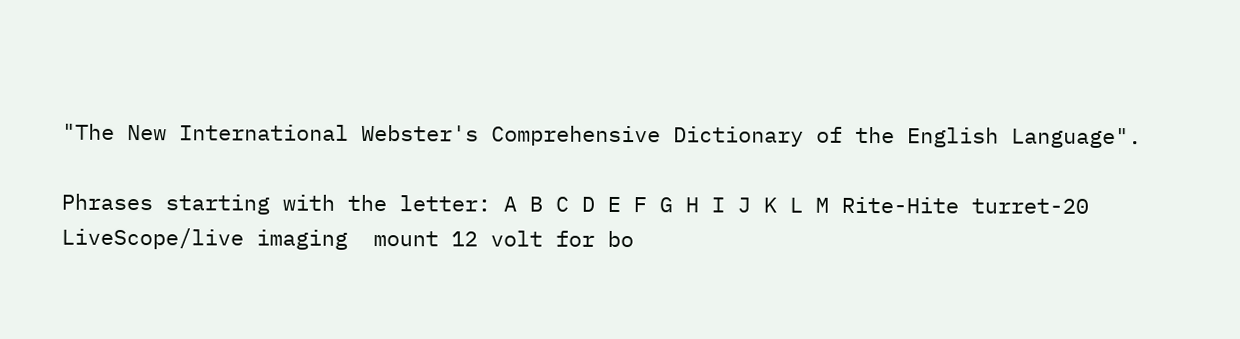"The New International Webster's Comprehensive Dictionary of the English Language".

Phrases starting with the letter: A B C D E F G H I J K L M Rite-Hite turret-20 LiveScope/live imaging  mount 12 volt for bo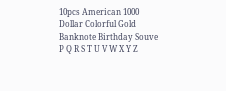10pcs American 1000 Dollar Colorful Gold Banknote Birthday Souve P Q R S T U V W X Y Z